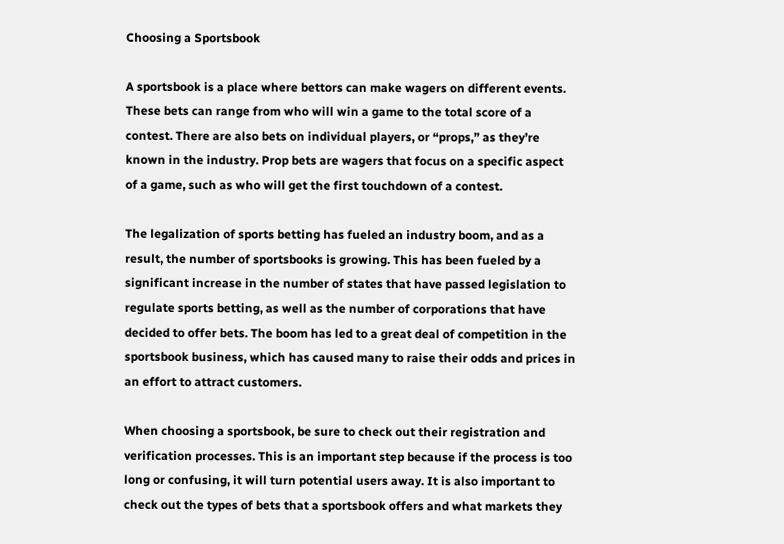Choosing a Sportsbook

A sportsbook is a place where bettors can make wagers on different events. These bets can range from who will win a game to the total score of a contest. There are also bets on individual players, or “props,” as they’re known in the industry. Prop bets are wagers that focus on a specific aspect of a game, such as who will get the first touchdown of a contest.

The legalization of sports betting has fueled an industry boom, and as a result, the number of sportsbooks is growing. This has been fueled by a significant increase in the number of states that have passed legislation to regulate sports betting, as well as the number of corporations that have decided to offer bets. The boom has led to a great deal of competition in the sportsbook business, which has caused many to raise their odds and prices in an effort to attract customers.

When choosing a sportsbook, be sure to check out their registration and verification processes. This is an important step because if the process is too long or confusing, it will turn potential users away. It is also important to check out the types of bets that a sportsbook offers and what markets they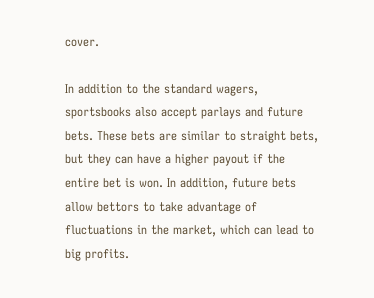cover.

In addition to the standard wagers, sportsbooks also accept parlays and future bets. These bets are similar to straight bets, but they can have a higher payout if the entire bet is won. In addition, future bets allow bettors to take advantage of fluctuations in the market, which can lead to big profits.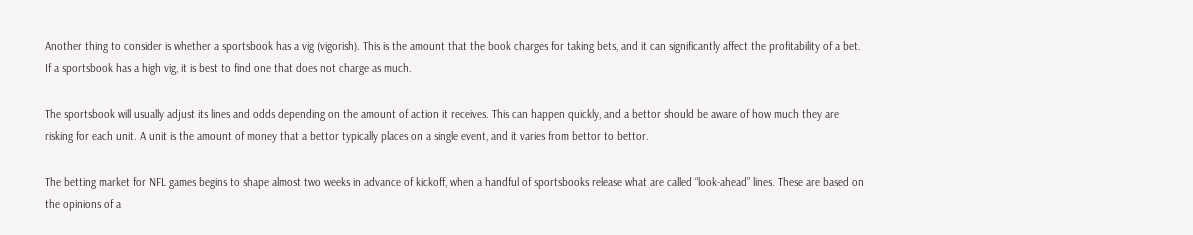Another thing to consider is whether a sportsbook has a vig (vigorish). This is the amount that the book charges for taking bets, and it can significantly affect the profitability of a bet. If a sportsbook has a high vig, it is best to find one that does not charge as much.

The sportsbook will usually adjust its lines and odds depending on the amount of action it receives. This can happen quickly, and a bettor should be aware of how much they are risking for each unit. A unit is the amount of money that a bettor typically places on a single event, and it varies from bettor to bettor.

The betting market for NFL games begins to shape almost two weeks in advance of kickoff, when a handful of sportsbooks release what are called “look-ahead” lines. These are based on the opinions of a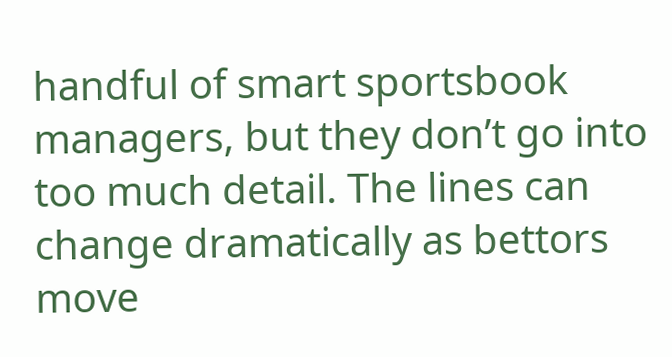handful of smart sportsbook managers, but they don’t go into too much detail. The lines can change dramatically as bettors move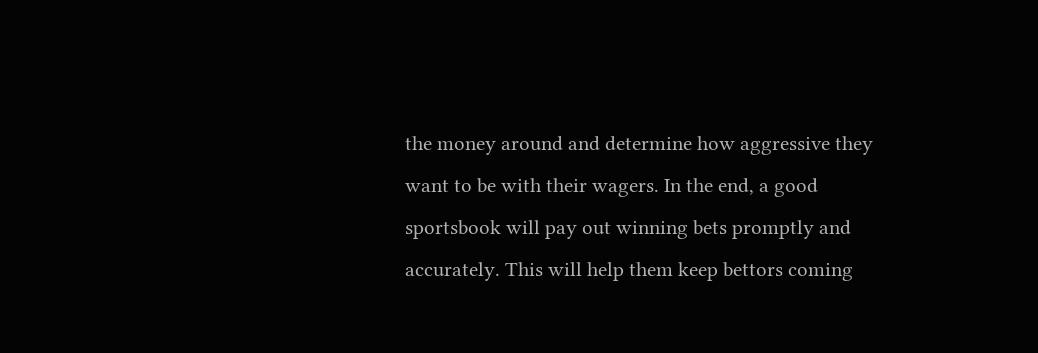the money around and determine how aggressive they want to be with their wagers. In the end, a good sportsbook will pay out winning bets promptly and accurately. This will help them keep bettors coming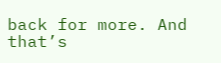back for more. And that’s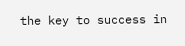the key to success in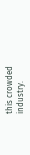this crowded industry.